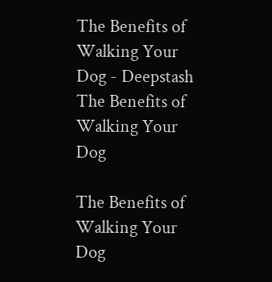The Benefits of Walking Your Dog - Deepstash
The Benefits of Walking Your Dog

The Benefits of Walking Your Dog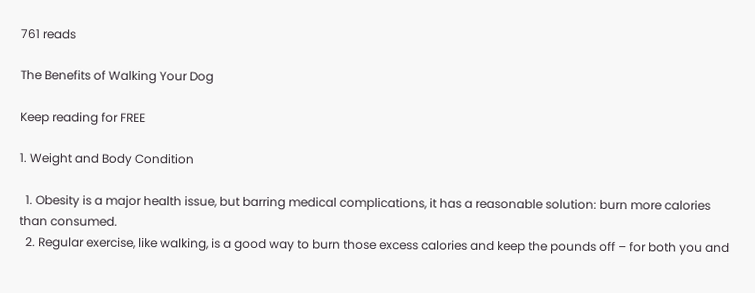761 reads

The Benefits of Walking Your Dog

Keep reading for FREE

1. Weight and Body Condition

  1. Obesity is a major health issue, but barring medical complications, it has a reasonable solution: burn more calories than consumed.
  2. Regular exercise, like walking, is a good way to burn those excess calories and keep the pounds off – for both you and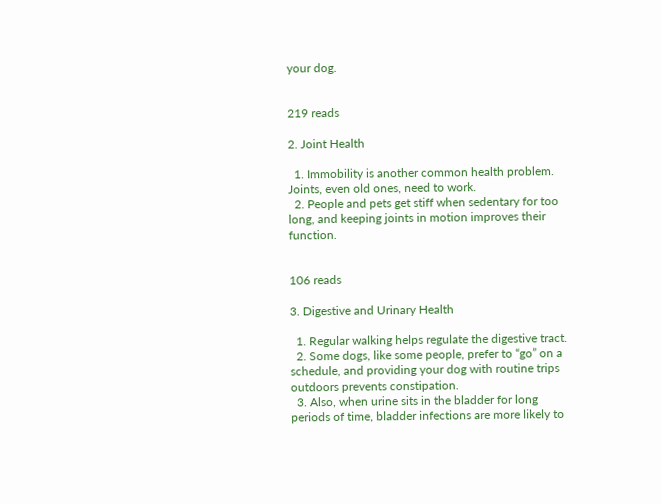your dog.


219 reads

2. Joint Health

  1. Immobility is another common health problem. Joints, even old ones, need to work.
  2. People and pets get stiff when sedentary for too long, and keeping joints in motion improves their function.


106 reads

3. Digestive and Urinary Health

  1. Regular walking helps regulate the digestive tract.
  2. Some dogs, like some people, prefer to “go” on a schedule, and providing your dog with routine trips outdoors prevents constipation.
  3. Also, when urine sits in the bladder for long periods of time, bladder infections are more likely to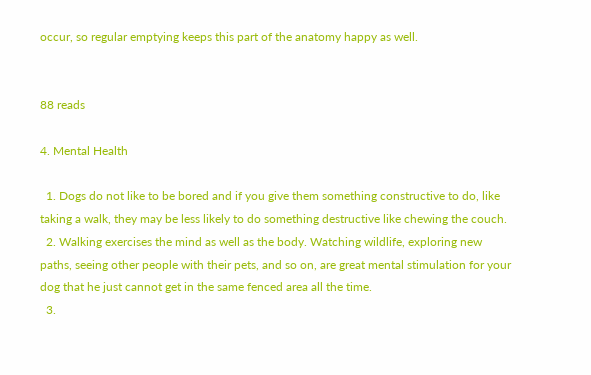occur, so regular emptying keeps this part of the anatomy happy as well.


88 reads

4. Mental Health

  1. Dogs do not like to be bored and if you give them something constructive to do, like taking a walk, they may be less likely to do something destructive like chewing the couch.
  2. Walking exercises the mind as well as the body. Watching wildlife, exploring new paths, seeing other people with their pets, and so on, are great mental stimulation for your dog that he just cannot get in the same fenced area all the time.
  3.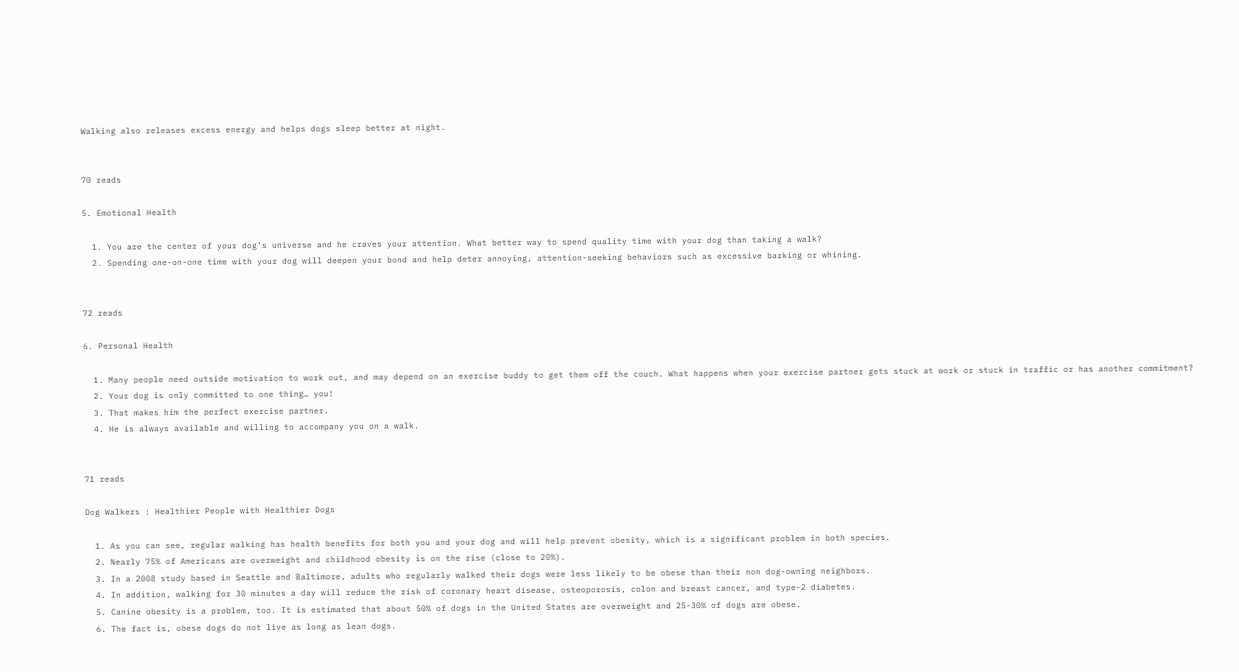Walking also releases excess energy and helps dogs sleep better at night.


70 reads

5. Emotional Health

  1. You are the center of your dog’s universe and he craves your attention. What better way to spend quality time with your dog than taking a walk?
  2. Spending one-on-one time with your dog will deepen your bond and help deter annoying, attention-seeking behaviors such as excessive barking or whining.


72 reads

6. Personal Health

  1. Many people need outside motivation to work out, and may depend on an exercise buddy to get them off the couch. What happens when your exercise partner gets stuck at work or stuck in traffic or has another commitment?
  2. Your dog is only committed to one thing… you!
  3. That makes him the perfect exercise partner.
  4. He is always available and willing to accompany you on a walk.


71 reads

Dog Walkers : Healthier People with Healthier Dogs

  1. As you can see, regular walking has health benefits for both you and your dog and will help prevent obesity, which is a significant problem in both species.
  2. Nearly 75% of Americans are overweight and childhood obesity is on the rise (close to 20%).
  3. In a 2008 study based in Seattle and Baltimore, adults who regularly walked their dogs were less likely to be obese than their non dog-owning neighbors.
  4. In addition, walking for 30 minutes a day will reduce the risk of coronary heart disease, osteoporosis, colon and breast cancer, and type-2 diabetes.
  5. Canine obesity is a problem, too. It is estimated that about 50% of dogs in the United States are overweight and 25-30% of dogs are obese.
  6. The fact is, obese dogs do not live as long as lean dogs.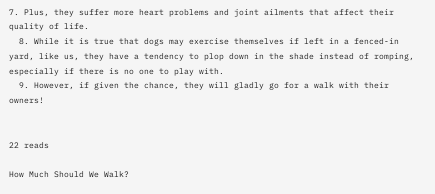7. Plus, they suffer more heart problems and joint ailments that affect their quality of life.
  8. While it is true that dogs may exercise themselves if left in a fenced-in yard, like us, they have a tendency to plop down in the shade instead of romping, especially if there is no one to play with.
  9. However, if given the chance, they will gladly go for a walk with their owners!


22 reads

How Much Should We Walk?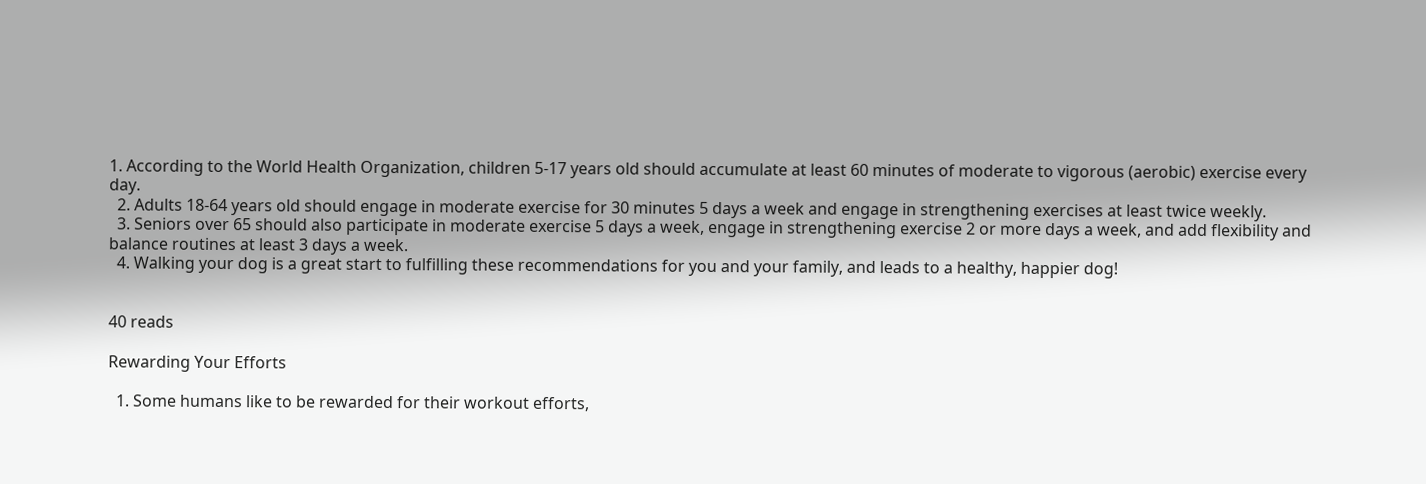1. According to the World Health Organization, children 5-17 years old should accumulate at least 60 minutes of moderate to vigorous (aerobic) exercise every day.
  2. Adults 18-64 years old should engage in moderate exercise for 30 minutes 5 days a week and engage in strengthening exercises at least twice weekly.
  3. Seniors over 65 should also participate in moderate exercise 5 days a week, engage in strengthening exercise 2 or more days a week, and add flexibility and balance routines at least 3 days a week.
  4. Walking your dog is a great start to fulfilling these recommendations for you and your family, and leads to a healthy, happier dog!


40 reads

Rewarding Your Efforts

  1. Some humans like to be rewarded for their workout efforts,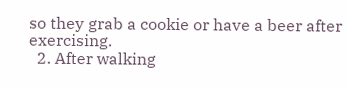so they grab a cookie or have a beer after exercising.
  2. After walking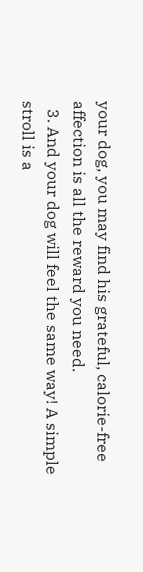your dog, you may find his grateful, calorie-free affection is all the reward you need.
  3. And your dog will feel the same way! A simple stroll is a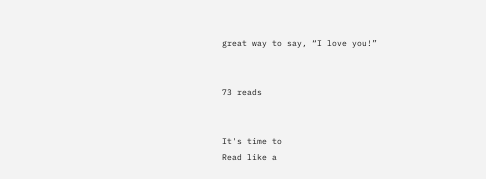great way to say, “I love you!”


73 reads


It's time to
Read like a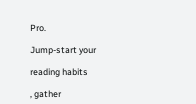Pro.

Jump-start your

reading habits

, gather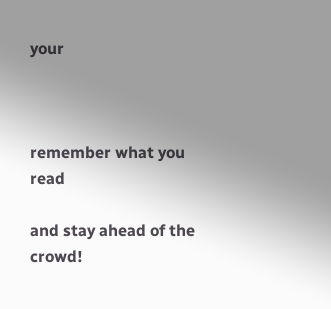your



remember what you read

and stay ahead of the crowd!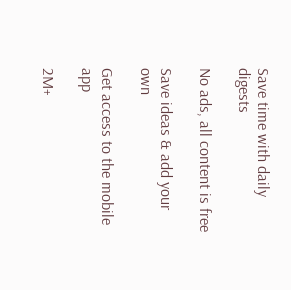Save time with daily digests

No ads, all content is free

Save ideas & add your own

Get access to the mobile app

2M+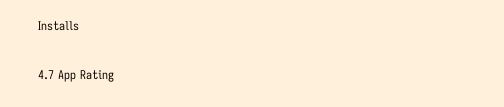Installs

4.7 App Rating